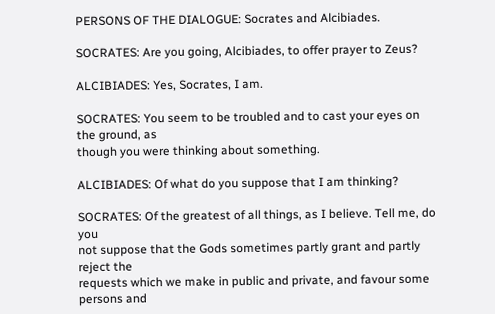PERSONS OF THE DIALOGUE: Socrates and Alcibiades.

SOCRATES: Are you going, Alcibiades, to offer prayer to Zeus?

ALCIBIADES: Yes, Socrates, I am.

SOCRATES: You seem to be troubled and to cast your eyes on the ground, as
though you were thinking about something.

ALCIBIADES: Of what do you suppose that I am thinking?

SOCRATES: Of the greatest of all things, as I believe. Tell me, do you
not suppose that the Gods sometimes partly grant and partly reject the
requests which we make in public and private, and favour some persons and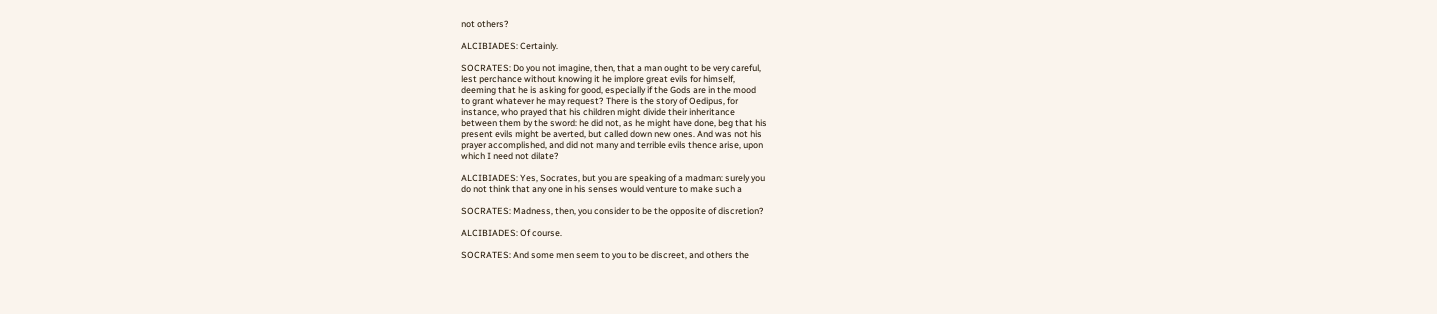not others?

ALCIBIADES: Certainly.

SOCRATES: Do you not imagine, then, that a man ought to be very careful,
lest perchance without knowing it he implore great evils for himself,
deeming that he is asking for good, especially if the Gods are in the mood
to grant whatever he may request? There is the story of Oedipus, for
instance, who prayed that his children might divide their inheritance
between them by the sword: he did not, as he might have done, beg that his
present evils might be averted, but called down new ones. And was not his
prayer accomplished, and did not many and terrible evils thence arise, upon
which I need not dilate?

ALCIBIADES: Yes, Socrates, but you are speaking of a madman: surely you
do not think that any one in his senses would venture to make such a

SOCRATES: Madness, then, you consider to be the opposite of discretion?

ALCIBIADES: Of course.

SOCRATES: And some men seem to you to be discreet, and others the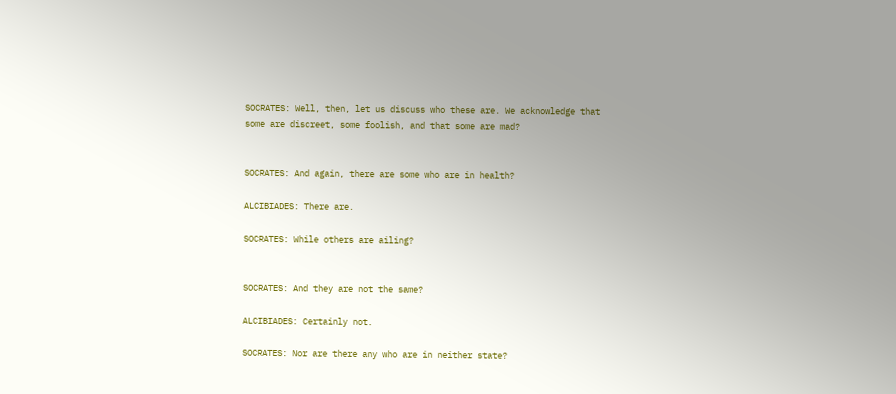SOCRATES: Well, then, let us discuss who these are. We acknowledge that
some are discreet, some foolish, and that some are mad?


SOCRATES: And again, there are some who are in health?

ALCIBIADES: There are.

SOCRATES: While others are ailing?


SOCRATES: And they are not the same?

ALCIBIADES: Certainly not.

SOCRATES: Nor are there any who are in neither state?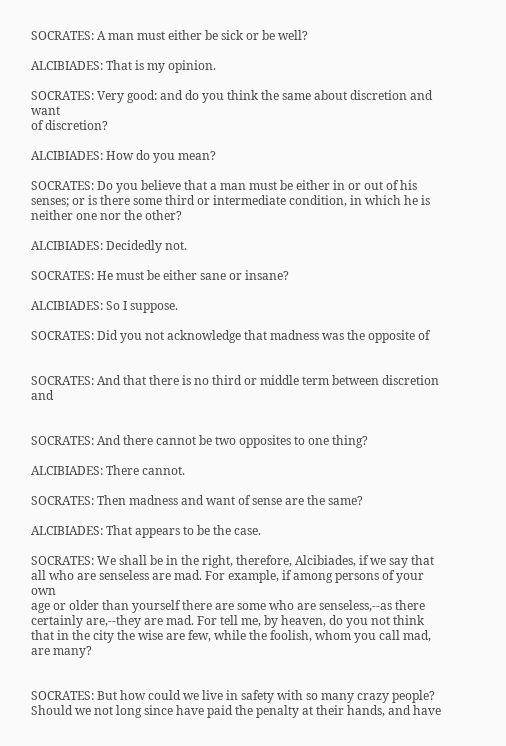SOCRATES: A man must either be sick or be well?

ALCIBIADES: That is my opinion.

SOCRATES: Very good: and do you think the same about discretion and want
of discretion?

ALCIBIADES: How do you mean?

SOCRATES: Do you believe that a man must be either in or out of his
senses; or is there some third or intermediate condition, in which he is
neither one nor the other?

ALCIBIADES: Decidedly not.

SOCRATES: He must be either sane or insane?

ALCIBIADES: So I suppose.

SOCRATES: Did you not acknowledge that madness was the opposite of


SOCRATES: And that there is no third or middle term between discretion and


SOCRATES: And there cannot be two opposites to one thing?

ALCIBIADES: There cannot.

SOCRATES: Then madness and want of sense are the same?

ALCIBIADES: That appears to be the case.

SOCRATES: We shall be in the right, therefore, Alcibiades, if we say that
all who are senseless are mad. For example, if among persons of your own
age or older than yourself there are some who are senseless,--as there
certainly are,--they are mad. For tell me, by heaven, do you not think
that in the city the wise are few, while the foolish, whom you call mad,
are many?


SOCRATES: But how could we live in safety with so many crazy people?
Should we not long since have paid the penalty at their hands, and have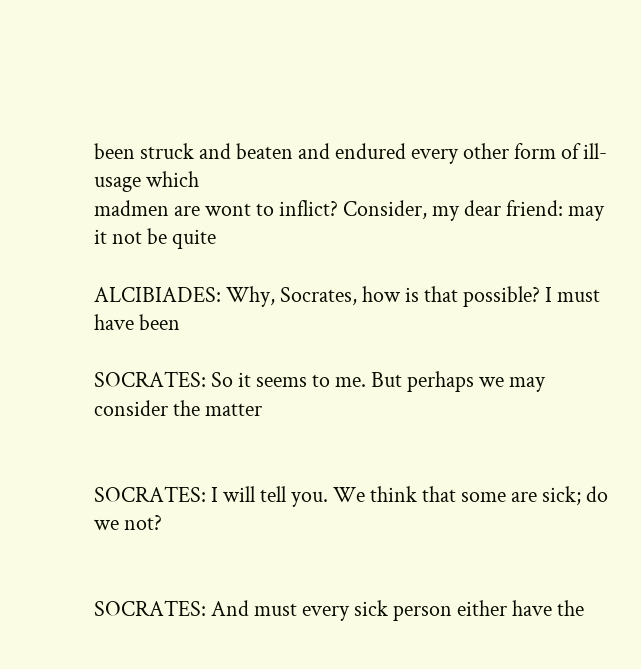been struck and beaten and endured every other form of ill-usage which
madmen are wont to inflict? Consider, my dear friend: may it not be quite

ALCIBIADES: Why, Socrates, how is that possible? I must have been

SOCRATES: So it seems to me. But perhaps we may consider the matter


SOCRATES: I will tell you. We think that some are sick; do we not?


SOCRATES: And must every sick person either have the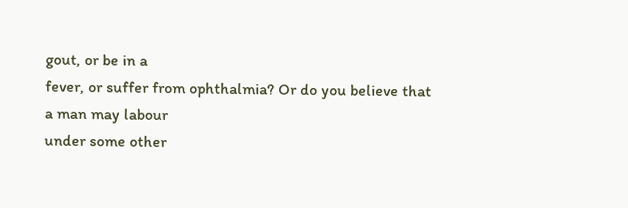gout, or be in a
fever, or suffer from ophthalmia? Or do you believe that a man may labour
under some other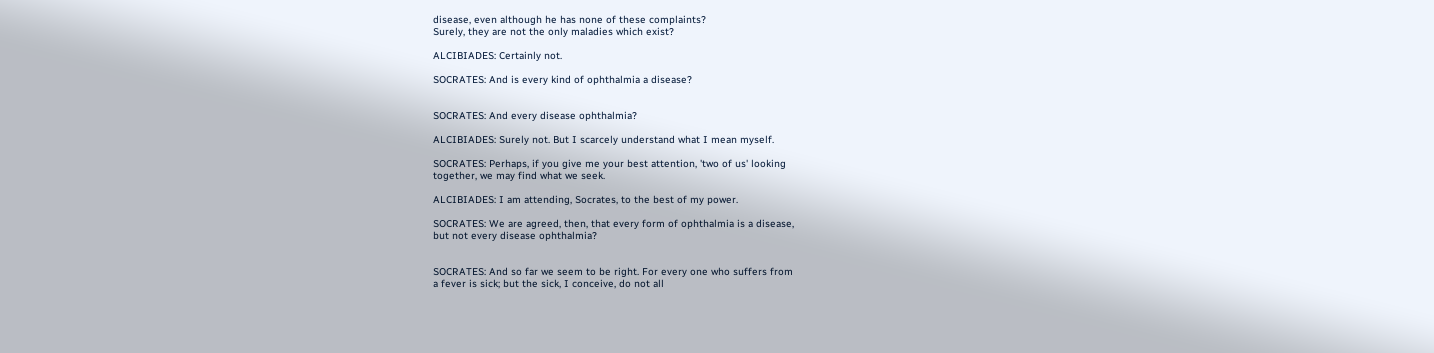disease, even although he has none of these complaints?
Surely, they are not the only maladies which exist?

ALCIBIADES: Certainly not.

SOCRATES: And is every kind of ophthalmia a disease?


SOCRATES: And every disease ophthalmia?

ALCIBIADES: Surely not. But I scarcely understand what I mean myself.

SOCRATES: Perhaps, if you give me your best attention, 'two of us' looking
together, we may find what we seek.

ALCIBIADES: I am attending, Socrates, to the best of my power.

SOCRATES: We are agreed, then, that every form of ophthalmia is a disease,
but not every disease ophthalmia?


SOCRATES: And so far we seem to be right. For every one who suffers from
a fever is sick; but the sick, I conceive, do not all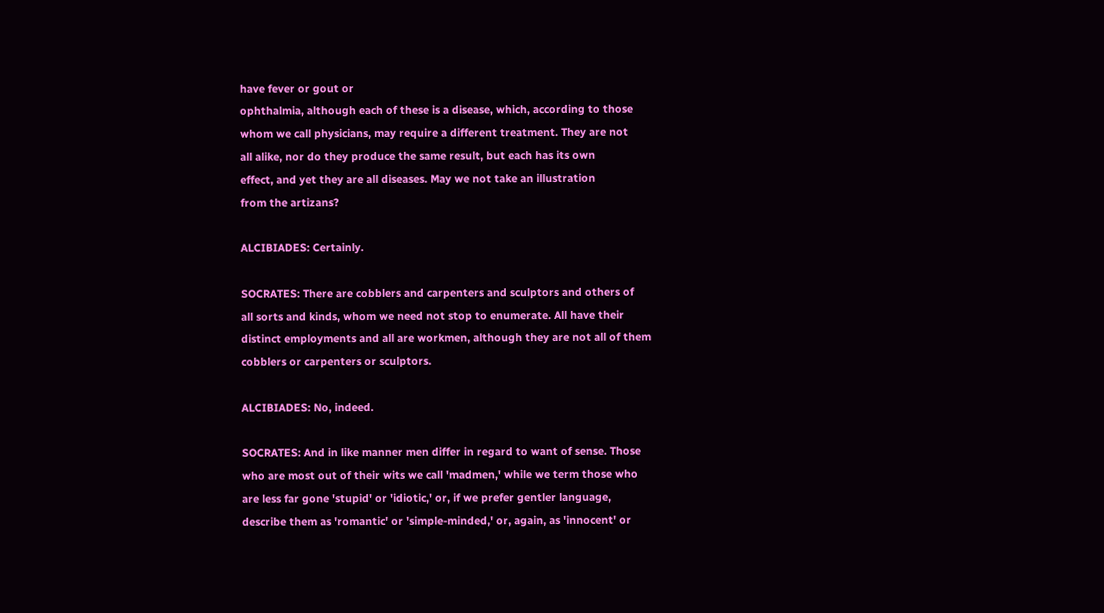have fever or gout or
ophthalmia, although each of these is a disease, which, according to those
whom we call physicians, may require a different treatment. They are not
all alike, nor do they produce the same result, but each has its own
effect, and yet they are all diseases. May we not take an illustration
from the artizans?

ALCIBIADES: Certainly.

SOCRATES: There are cobblers and carpenters and sculptors and others of
all sorts and kinds, whom we need not stop to enumerate. All have their
distinct employments and all are workmen, although they are not all of them
cobblers or carpenters or sculptors.

ALCIBIADES: No, indeed.

SOCRATES: And in like manner men differ in regard to want of sense. Those
who are most out of their wits we call 'madmen,' while we term those who
are less far gone 'stupid' or 'idiotic,' or, if we prefer gentler language,
describe them as 'romantic' or 'simple-minded,' or, again, as 'innocent' or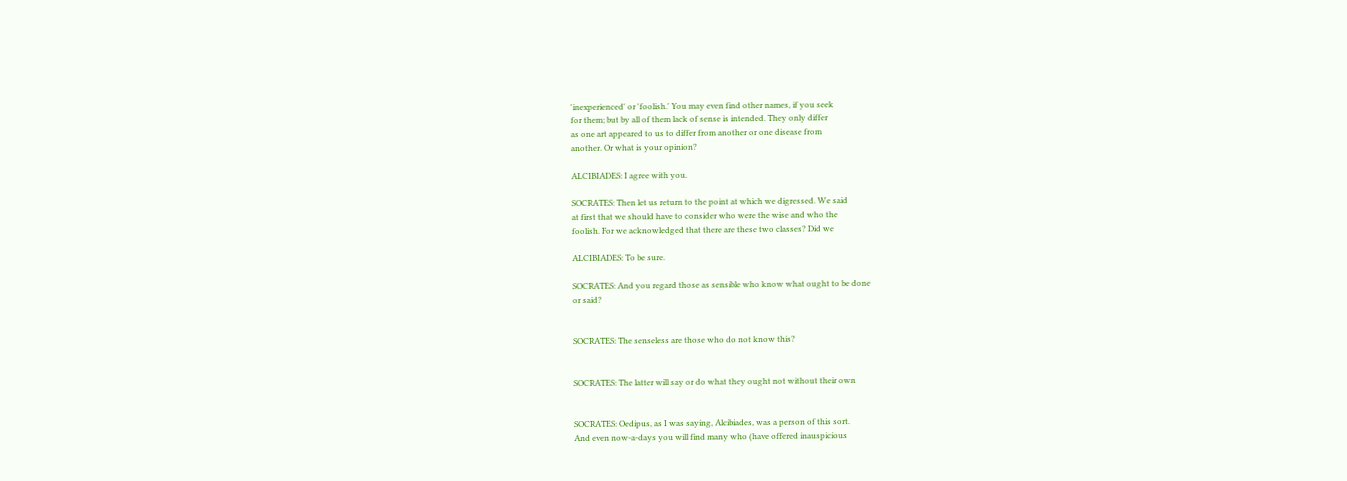'inexperienced' or 'foolish.' You may even find other names, if you seek
for them; but by all of them lack of sense is intended. They only differ
as one art appeared to us to differ from another or one disease from
another. Or what is your opinion?

ALCIBIADES: I agree with you.

SOCRATES: Then let us return to the point at which we digressed. We said
at first that we should have to consider who were the wise and who the
foolish. For we acknowledged that there are these two classes? Did we

ALCIBIADES: To be sure.

SOCRATES: And you regard those as sensible who know what ought to be done
or said?


SOCRATES: The senseless are those who do not know this?


SOCRATES: The latter will say or do what they ought not without their own


SOCRATES: Oedipus, as I was saying, Alcibiades, was a person of this sort.
And even now-a-days you will find many who (have offered inauspicious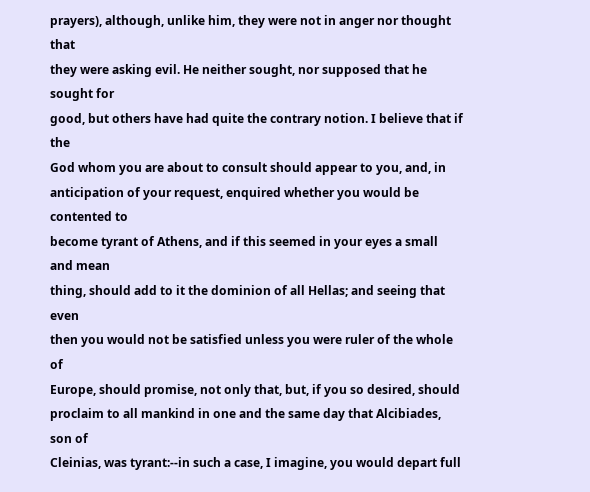prayers), although, unlike him, they were not in anger nor thought that
they were asking evil. He neither sought, nor supposed that he sought for
good, but others have had quite the contrary notion. I believe that if the
God whom you are about to consult should appear to you, and, in
anticipation of your request, enquired whether you would be contented to
become tyrant of Athens, and if this seemed in your eyes a small and mean
thing, should add to it the dominion of all Hellas; and seeing that even
then you would not be satisfied unless you were ruler of the whole of
Europe, should promise, not only that, but, if you so desired, should
proclaim to all mankind in one and the same day that Alcibiades, son of
Cleinias, was tyrant:--in such a case, I imagine, you would depart full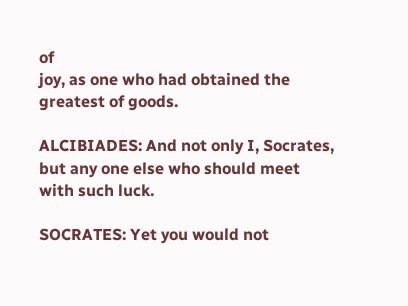of
joy, as one who had obtained the greatest of goods.

ALCIBIADES: And not only I, Socrates, but any one else who should meet
with such luck.

SOCRATES: Yet you would not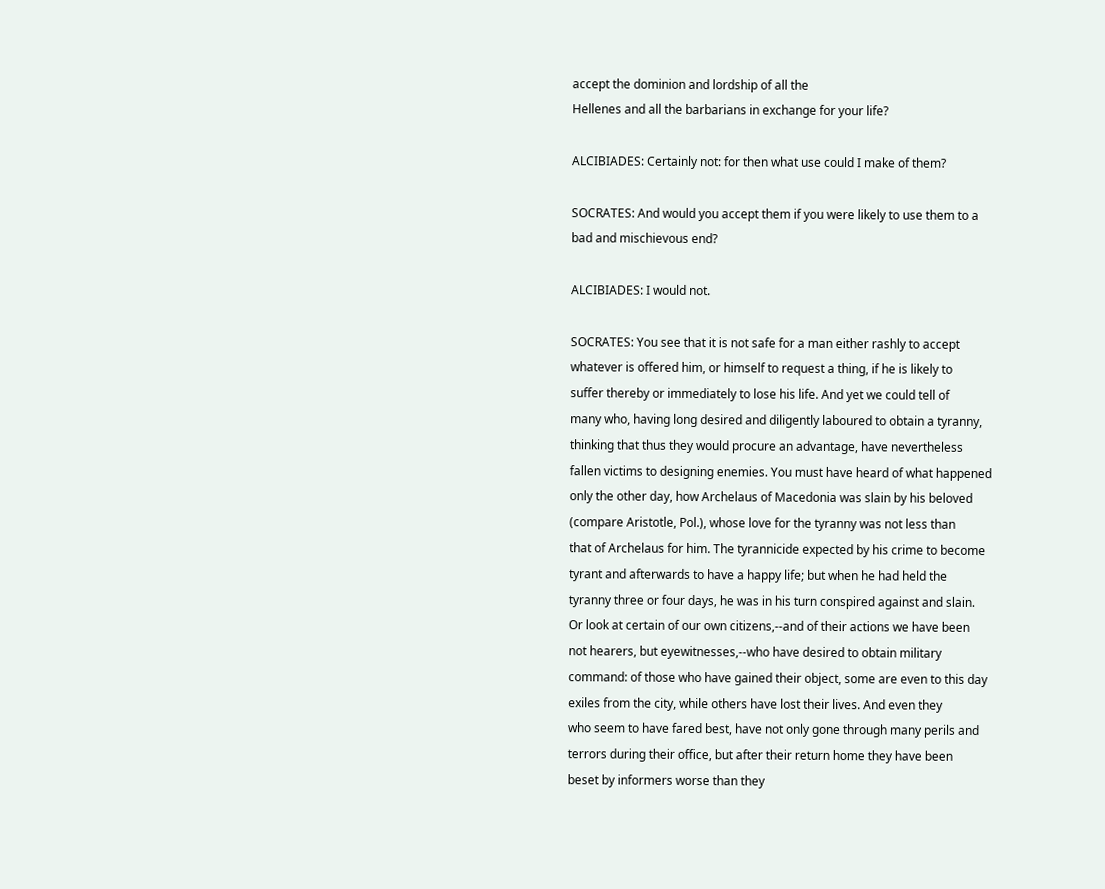accept the dominion and lordship of all the
Hellenes and all the barbarians in exchange for your life?

ALCIBIADES: Certainly not: for then what use could I make of them?

SOCRATES: And would you accept them if you were likely to use them to a
bad and mischievous end?

ALCIBIADES: I would not.

SOCRATES: You see that it is not safe for a man either rashly to accept
whatever is offered him, or himself to request a thing, if he is likely to
suffer thereby or immediately to lose his life. And yet we could tell of
many who, having long desired and diligently laboured to obtain a tyranny,
thinking that thus they would procure an advantage, have nevertheless
fallen victims to designing enemies. You must have heard of what happened
only the other day, how Archelaus of Macedonia was slain by his beloved
(compare Aristotle, Pol.), whose love for the tyranny was not less than
that of Archelaus for him. The tyrannicide expected by his crime to become
tyrant and afterwards to have a happy life; but when he had held the
tyranny three or four days, he was in his turn conspired against and slain.
Or look at certain of our own citizens,--and of their actions we have been
not hearers, but eyewitnesses,--who have desired to obtain military
command: of those who have gained their object, some are even to this day
exiles from the city, while others have lost their lives. And even they
who seem to have fared best, have not only gone through many perils and
terrors during their office, but after their return home they have been
beset by informers worse than they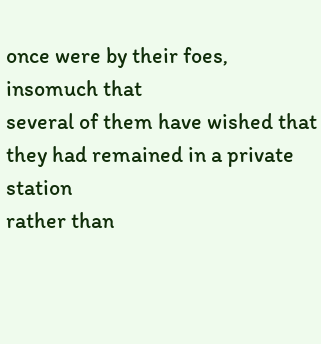once were by their foes, insomuch that
several of them have wished that they had remained in a private station
rather than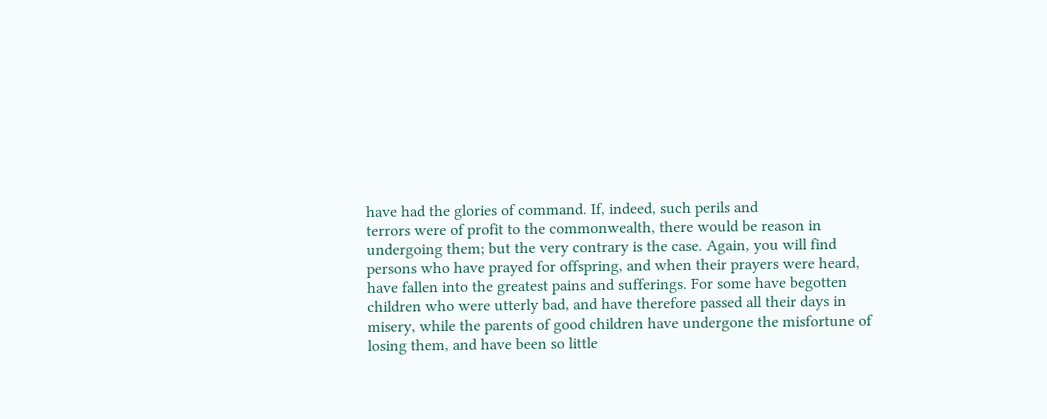have had the glories of command. If, indeed, such perils and
terrors were of profit to the commonwealth, there would be reason in
undergoing them; but the very contrary is the case. Again, you will find
persons who have prayed for offspring, and when their prayers were heard,
have fallen into the greatest pains and sufferings. For some have begotten
children who were utterly bad, and have therefore passed all their days in
misery, while the parents of good children have undergone the misfortune of
losing them, and have been so little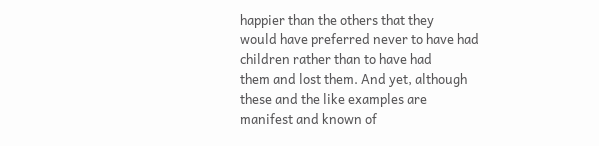happier than the others that they
would have preferred never to have had children rather than to have had
them and lost them. And yet, although these and the like examples are
manifest and known of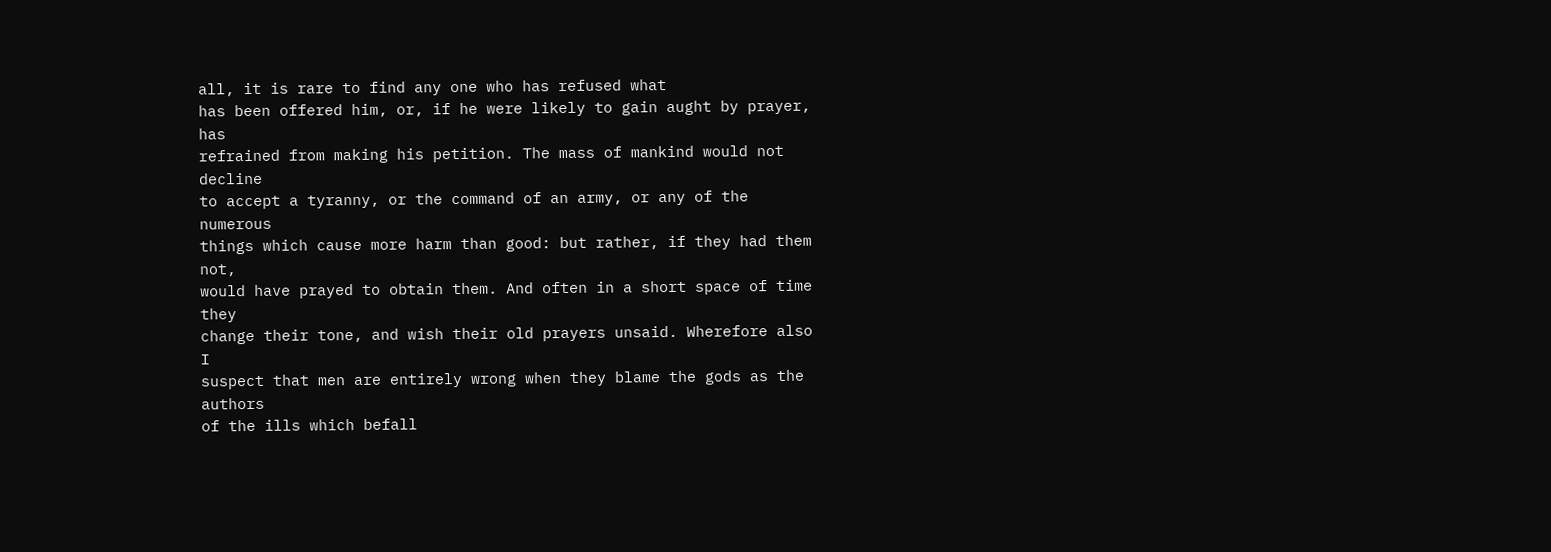all, it is rare to find any one who has refused what
has been offered him, or, if he were likely to gain aught by prayer, has
refrained from making his petition. The mass of mankind would not decline
to accept a tyranny, or the command of an army, or any of the numerous
things which cause more harm than good: but rather, if they had them not,
would have prayed to obtain them. And often in a short space of time they
change their tone, and wish their old prayers unsaid. Wherefore also I
suspect that men are entirely wrong when they blame the gods as the authors
of the ills which befall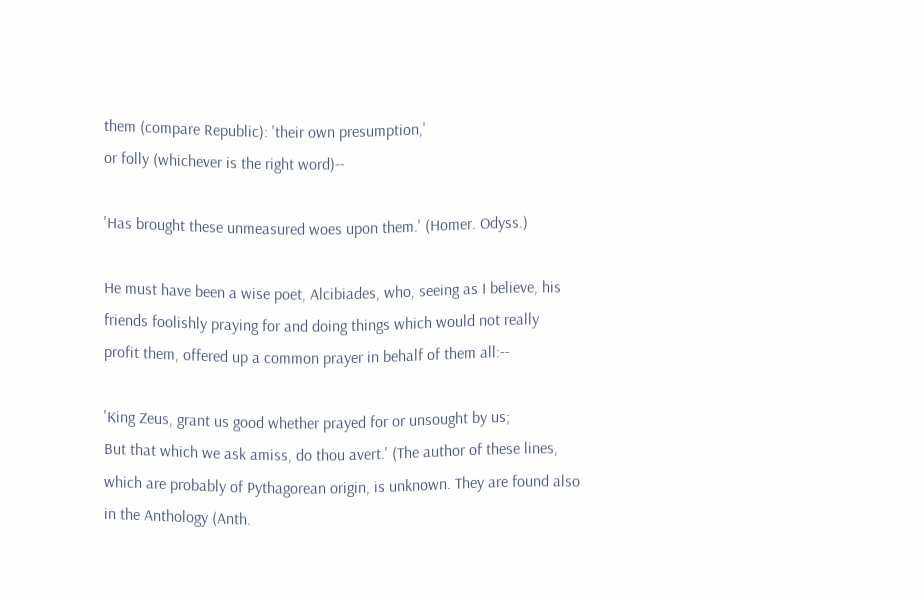them (compare Republic): 'their own presumption,'
or folly (whichever is the right word)--

'Has brought these unmeasured woes upon them.' (Homer. Odyss.)

He must have been a wise poet, Alcibiades, who, seeing as I believe, his
friends foolishly praying for and doing things which would not really
profit them, offered up a common prayer in behalf of them all:--

'King Zeus, grant us good whether prayed for or unsought by us;
But that which we ask amiss, do thou avert.' (The author of these lines,
which are probably of Pythagorean origin, is unknown. They are found also
in the Anthology (Anth.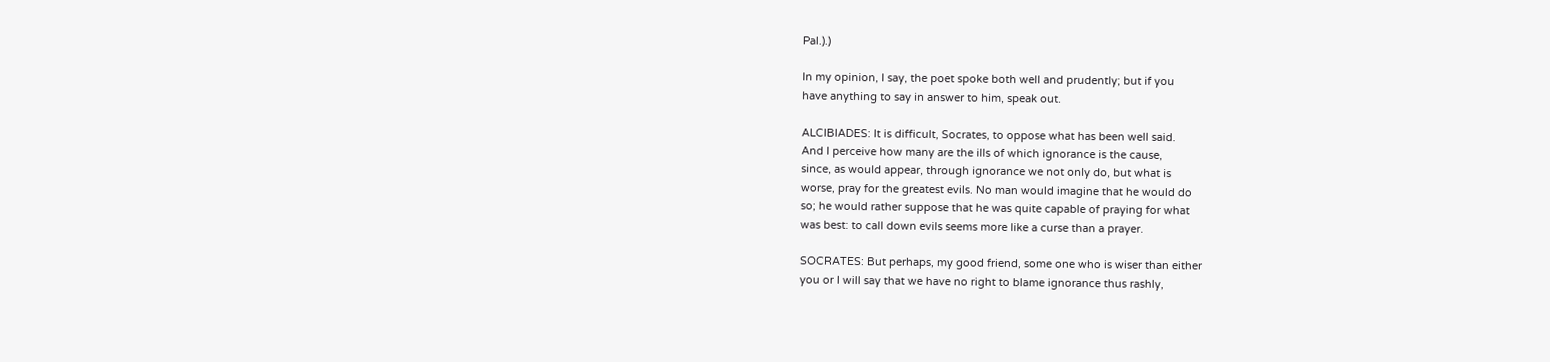Pal.).)

In my opinion, I say, the poet spoke both well and prudently; but if you
have anything to say in answer to him, speak out.

ALCIBIADES: It is difficult, Socrates, to oppose what has been well said.
And I perceive how many are the ills of which ignorance is the cause,
since, as would appear, through ignorance we not only do, but what is
worse, pray for the greatest evils. No man would imagine that he would do
so; he would rather suppose that he was quite capable of praying for what
was best: to call down evils seems more like a curse than a prayer.

SOCRATES: But perhaps, my good friend, some one who is wiser than either
you or I will say that we have no right to blame ignorance thus rashly,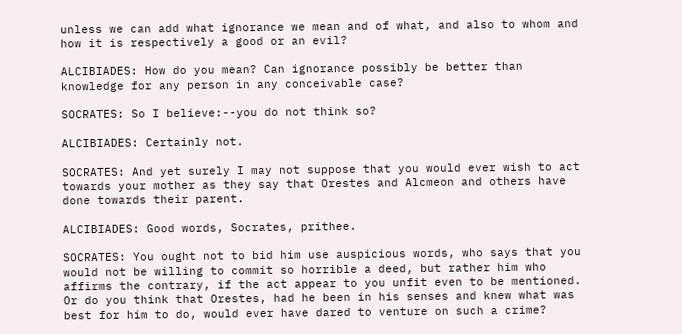unless we can add what ignorance we mean and of what, and also to whom and
how it is respectively a good or an evil?

ALCIBIADES: How do you mean? Can ignorance possibly be better than
knowledge for any person in any conceivable case?

SOCRATES: So I believe:--you do not think so?

ALCIBIADES: Certainly not.

SOCRATES: And yet surely I may not suppose that you would ever wish to act
towards your mother as they say that Orestes and Alcmeon and others have
done towards their parent.

ALCIBIADES: Good words, Socrates, prithee.

SOCRATES: You ought not to bid him use auspicious words, who says that you
would not be willing to commit so horrible a deed, but rather him who
affirms the contrary, if the act appear to you unfit even to be mentioned.
Or do you think that Orestes, had he been in his senses and knew what was
best for him to do, would ever have dared to venture on such a crime?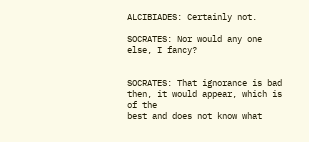ALCIBIADES: Certainly not.

SOCRATES: Nor would any one else, I fancy?


SOCRATES: That ignorance is bad then, it would appear, which is of the
best and does not know what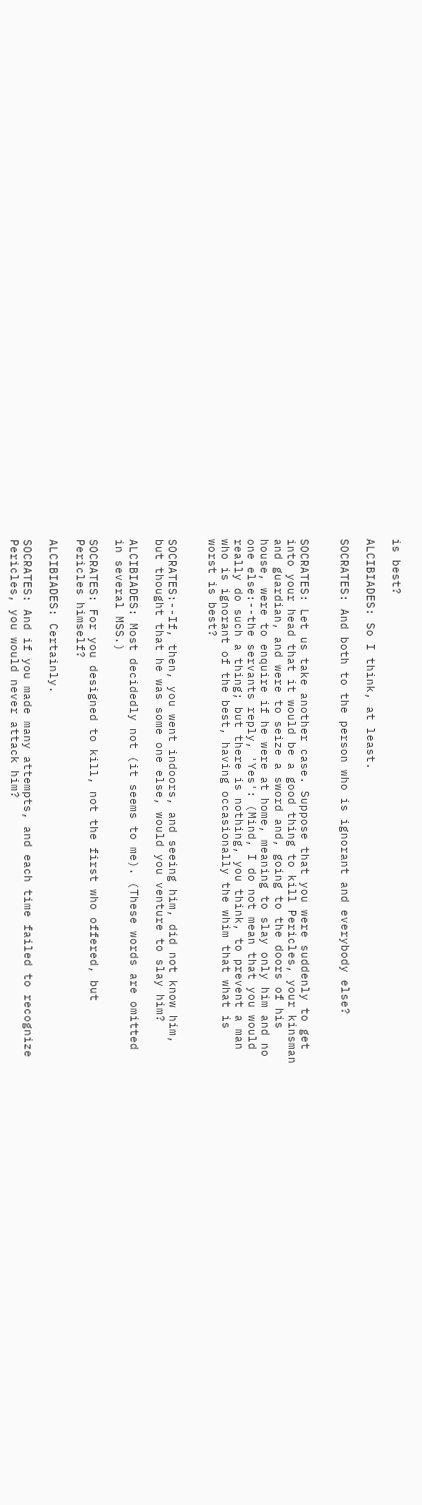is best?

ALCIBIADES: So I think, at least.

SOCRATES: And both to the person who is ignorant and everybody else?


SOCRATES: Let us take another case. Suppose that you were suddenly to get
into your head that it would be a good thing to kill Pericles, your kinsman
and guardian, and were to seize a sword and, going to the doors of his
house, were to enquire if he were at home, meaning to slay only him and no
one else:--the servants reply, 'Yes': (Mind, I do not mean that you would
really do such a thing; but there is nothing, you think, to prevent a man
who is ignorant of the best, having occasionally the whim that what is
worst is best?


SOCRATES:--If, then, you went indoors, and seeing him, did not know him,
but thought that he was some one else, would you venture to slay him?

ALCIBIADES: Most decidedly not (it seems to me). (These words are omitted
in several MSS.)

SOCRATES: For you designed to kill, not the first who offered, but
Pericles himself?

ALCIBIADES: Certainly.

SOCRATES: And if you made many attempts, and each time failed to recognize
Pericles, you would never attack him?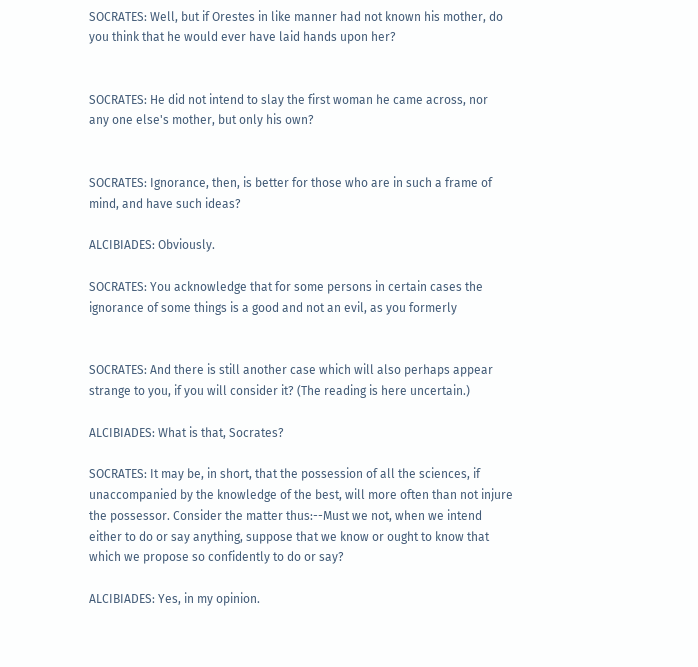SOCRATES: Well, but if Orestes in like manner had not known his mother, do
you think that he would ever have laid hands upon her?


SOCRATES: He did not intend to slay the first woman he came across, nor
any one else's mother, but only his own?


SOCRATES: Ignorance, then, is better for those who are in such a frame of
mind, and have such ideas?

ALCIBIADES: Obviously.

SOCRATES: You acknowledge that for some persons in certain cases the
ignorance of some things is a good and not an evil, as you formerly


SOCRATES: And there is still another case which will also perhaps appear
strange to you, if you will consider it? (The reading is here uncertain.)

ALCIBIADES: What is that, Socrates?

SOCRATES: It may be, in short, that the possession of all the sciences, if
unaccompanied by the knowledge of the best, will more often than not injure
the possessor. Consider the matter thus:--Must we not, when we intend
either to do or say anything, suppose that we know or ought to know that
which we propose so confidently to do or say?

ALCIBIADES: Yes, in my opinion.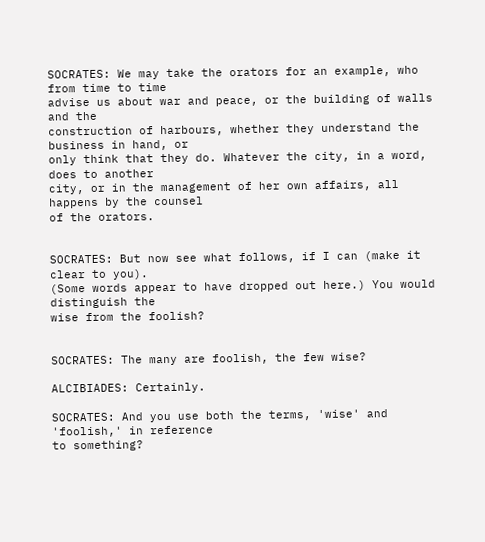SOCRATES: We may take the orators for an example, who from time to time
advise us about war and peace, or the building of walls and the
construction of harbours, whether they understand the business in hand, or
only think that they do. Whatever the city, in a word, does to another
city, or in the management of her own affairs, all happens by the counsel
of the orators.


SOCRATES: But now see what follows, if I can (make it clear to you).
(Some words appear to have dropped out here.) You would distinguish the
wise from the foolish?


SOCRATES: The many are foolish, the few wise?

ALCIBIADES: Certainly.

SOCRATES: And you use both the terms, 'wise' and 'foolish,' in reference
to something?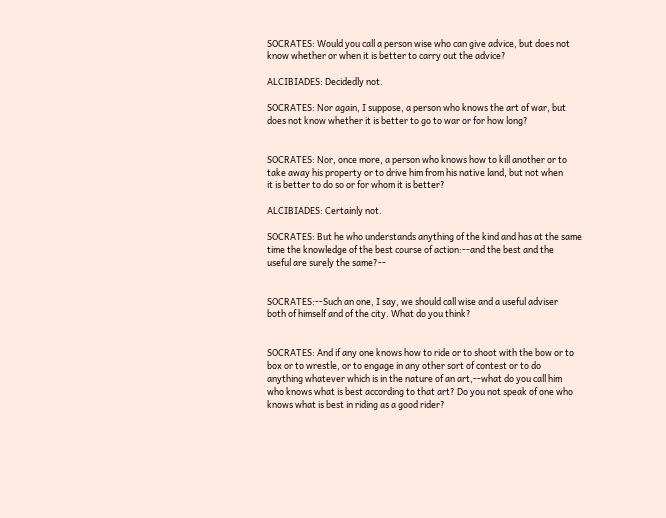SOCRATES: Would you call a person wise who can give advice, but does not
know whether or when it is better to carry out the advice?

ALCIBIADES: Decidedly not.

SOCRATES: Nor again, I suppose, a person who knows the art of war, but
does not know whether it is better to go to war or for how long?


SOCRATES: Nor, once more, a person who knows how to kill another or to
take away his property or to drive him from his native land, but not when
it is better to do so or for whom it is better?

ALCIBIADES: Certainly not.

SOCRATES: But he who understands anything of the kind and has at the same
time the knowledge of the best course of action:--and the best and the
useful are surely the same?--


SOCRATES:--Such an one, I say, we should call wise and a useful adviser
both of himself and of the city. What do you think?


SOCRATES: And if any one knows how to ride or to shoot with the bow or to
box or to wrestle, or to engage in any other sort of contest or to do
anything whatever which is in the nature of an art,--what do you call him
who knows what is best according to that art? Do you not speak of one who
knows what is best in riding as a good rider?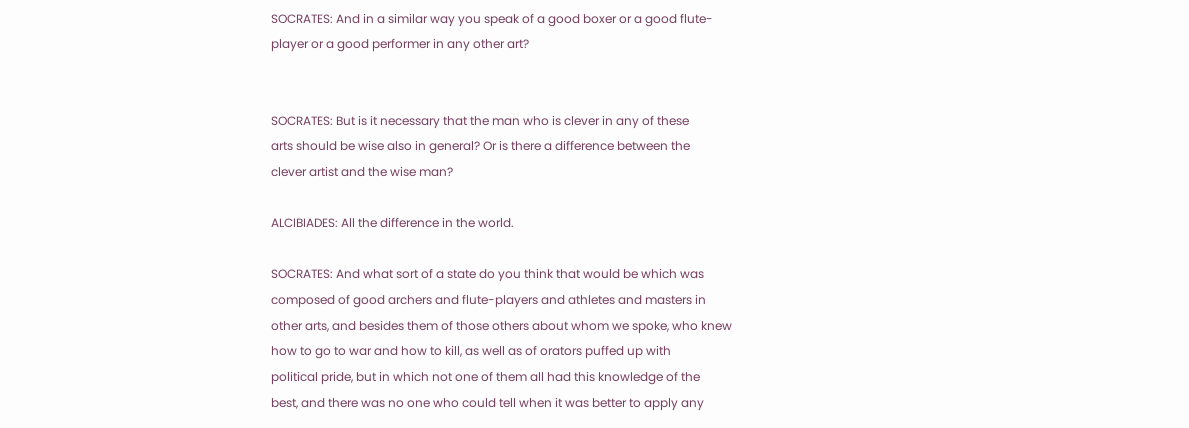SOCRATES: And in a similar way you speak of a good boxer or a good flute-
player or a good performer in any other art?


SOCRATES: But is it necessary that the man who is clever in any of these
arts should be wise also in general? Or is there a difference between the
clever artist and the wise man?

ALCIBIADES: All the difference in the world.

SOCRATES: And what sort of a state do you think that would be which was
composed of good archers and flute-players and athletes and masters in
other arts, and besides them of those others about whom we spoke, who knew
how to go to war and how to kill, as well as of orators puffed up with
political pride, but in which not one of them all had this knowledge of the
best, and there was no one who could tell when it was better to apply any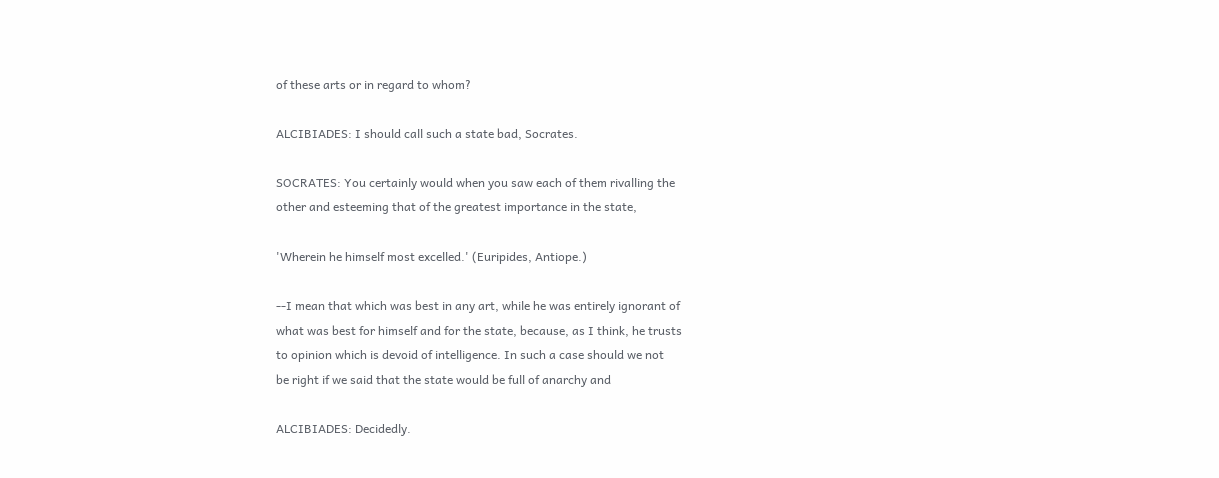of these arts or in regard to whom?

ALCIBIADES: I should call such a state bad, Socrates.

SOCRATES: You certainly would when you saw each of them rivalling the
other and esteeming that of the greatest importance in the state,

'Wherein he himself most excelled.' (Euripides, Antiope.)

--I mean that which was best in any art, while he was entirely ignorant of
what was best for himself and for the state, because, as I think, he trusts
to opinion which is devoid of intelligence. In such a case should we not
be right if we said that the state would be full of anarchy and

ALCIBIADES: Decidedly.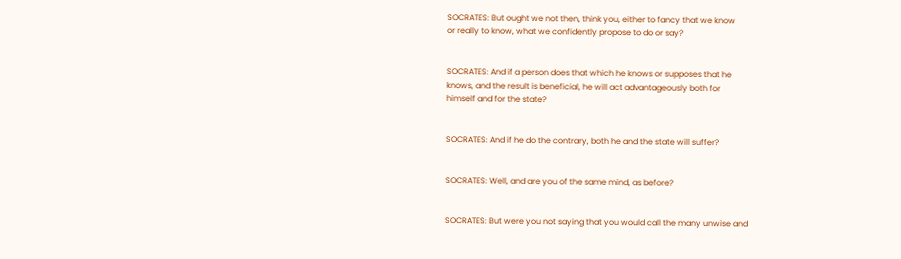SOCRATES: But ought we not then, think you, either to fancy that we know
or really to know, what we confidently propose to do or say?


SOCRATES: And if a person does that which he knows or supposes that he
knows, and the result is beneficial, he will act advantageously both for
himself and for the state?


SOCRATES: And if he do the contrary, both he and the state will suffer?


SOCRATES: Well, and are you of the same mind, as before?


SOCRATES: But were you not saying that you would call the many unwise and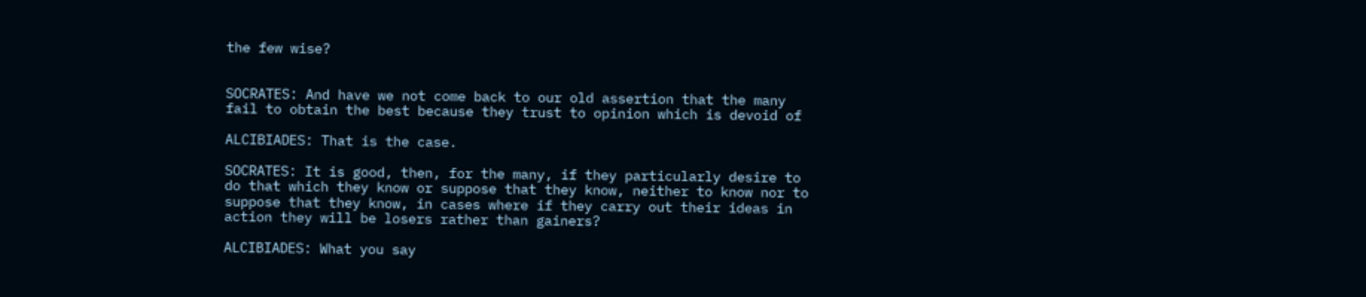the few wise?


SOCRATES: And have we not come back to our old assertion that the many
fail to obtain the best because they trust to opinion which is devoid of

ALCIBIADES: That is the case.

SOCRATES: It is good, then, for the many, if they particularly desire to
do that which they know or suppose that they know, neither to know nor to
suppose that they know, in cases where if they carry out their ideas in
action they will be losers rather than gainers?

ALCIBIADES: What you say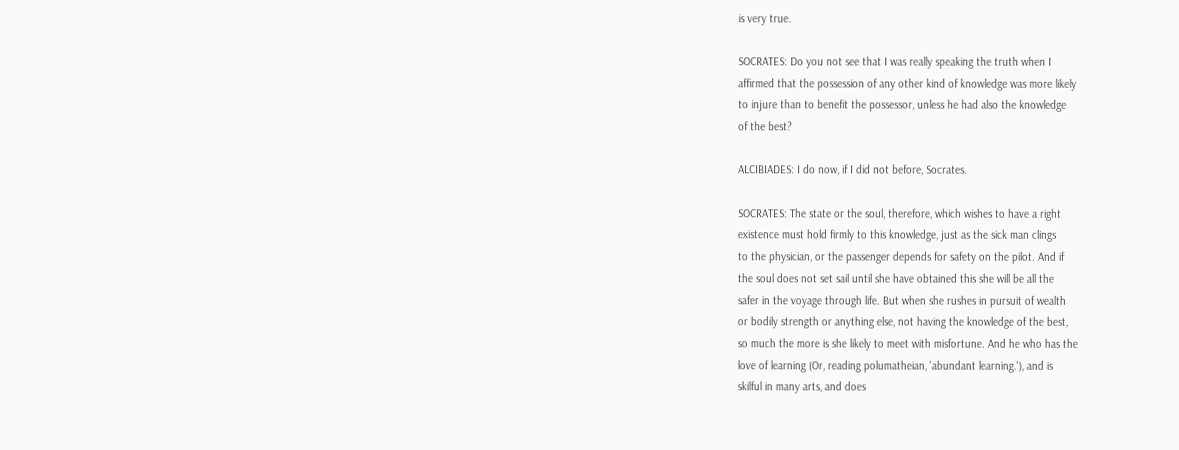is very true.

SOCRATES: Do you not see that I was really speaking the truth when I
affirmed that the possession of any other kind of knowledge was more likely
to injure than to benefit the possessor, unless he had also the knowledge
of the best?

ALCIBIADES: I do now, if I did not before, Socrates.

SOCRATES: The state or the soul, therefore, which wishes to have a right
existence must hold firmly to this knowledge, just as the sick man clings
to the physician, or the passenger depends for safety on the pilot. And if
the soul does not set sail until she have obtained this she will be all the
safer in the voyage through life. But when she rushes in pursuit of wealth
or bodily strength or anything else, not having the knowledge of the best,
so much the more is she likely to meet with misfortune. And he who has the
love of learning (Or, reading polumatheian, 'abundant learning.'), and is
skilful in many arts, and does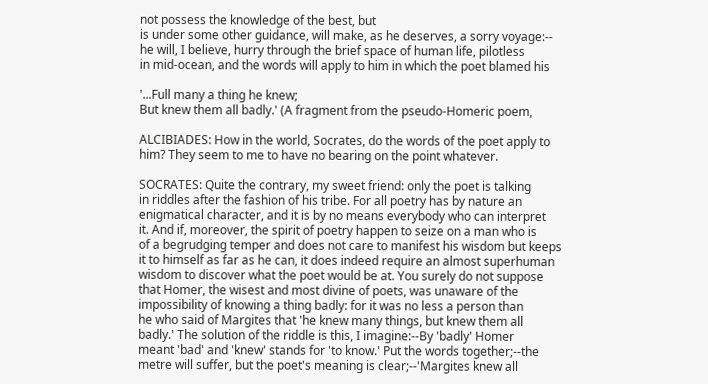not possess the knowledge of the best, but
is under some other guidance, will make, as he deserves, a sorry voyage:--
he will, I believe, hurry through the brief space of human life, pilotless
in mid-ocean, and the words will apply to him in which the poet blamed his

'...Full many a thing he knew;
But knew them all badly.' (A fragment from the pseudo-Homeric poem,

ALCIBIADES: How in the world, Socrates, do the words of the poet apply to
him? They seem to me to have no bearing on the point whatever.

SOCRATES: Quite the contrary, my sweet friend: only the poet is talking
in riddles after the fashion of his tribe. For all poetry has by nature an
enigmatical character, and it is by no means everybody who can interpret
it. And if, moreover, the spirit of poetry happen to seize on a man who is
of a begrudging temper and does not care to manifest his wisdom but keeps
it to himself as far as he can, it does indeed require an almost superhuman
wisdom to discover what the poet would be at. You surely do not suppose
that Homer, the wisest and most divine of poets, was unaware of the
impossibility of knowing a thing badly: for it was no less a person than
he who said of Margites that 'he knew many things, but knew them all
badly.' The solution of the riddle is this, I imagine:--By 'badly' Homer
meant 'bad' and 'knew' stands for 'to know.' Put the words together;--the
metre will suffer, but the poet's meaning is clear;--'Margites knew all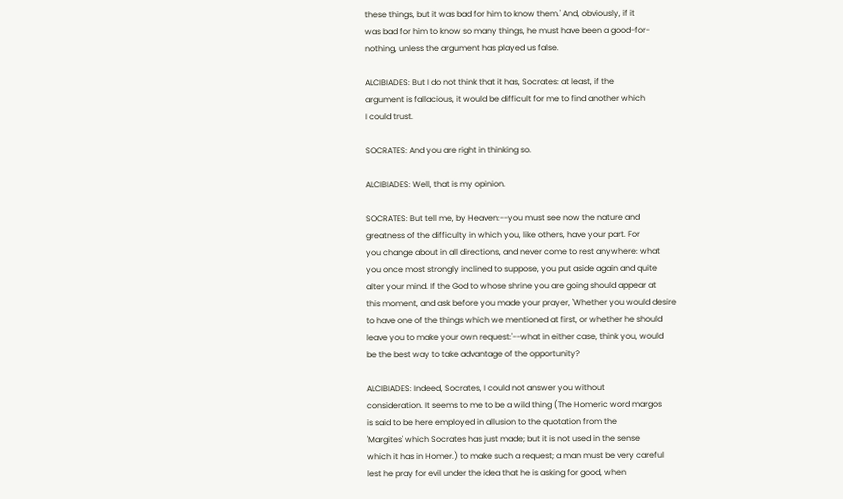these things, but it was bad for him to know them.' And, obviously, if it
was bad for him to know so many things, he must have been a good-for-
nothing, unless the argument has played us false.

ALCIBIADES: But I do not think that it has, Socrates: at least, if the
argument is fallacious, it would be difficult for me to find another which
I could trust.

SOCRATES: And you are right in thinking so.

ALCIBIADES: Well, that is my opinion.

SOCRATES: But tell me, by Heaven:--you must see now the nature and
greatness of the difficulty in which you, like others, have your part. For
you change about in all directions, and never come to rest anywhere: what
you once most strongly inclined to suppose, you put aside again and quite
alter your mind. If the God to whose shrine you are going should appear at
this moment, and ask before you made your prayer, 'Whether you would desire
to have one of the things which we mentioned at first, or whether he should
leave you to make your own request:'--what in either case, think you, would
be the best way to take advantage of the opportunity?

ALCIBIADES: Indeed, Socrates, I could not answer you without
consideration. It seems to me to be a wild thing (The Homeric word margos
is said to be here employed in allusion to the quotation from the
'Margites' which Socrates has just made; but it is not used in the sense
which it has in Homer.) to make such a request; a man must be very careful
lest he pray for evil under the idea that he is asking for good, when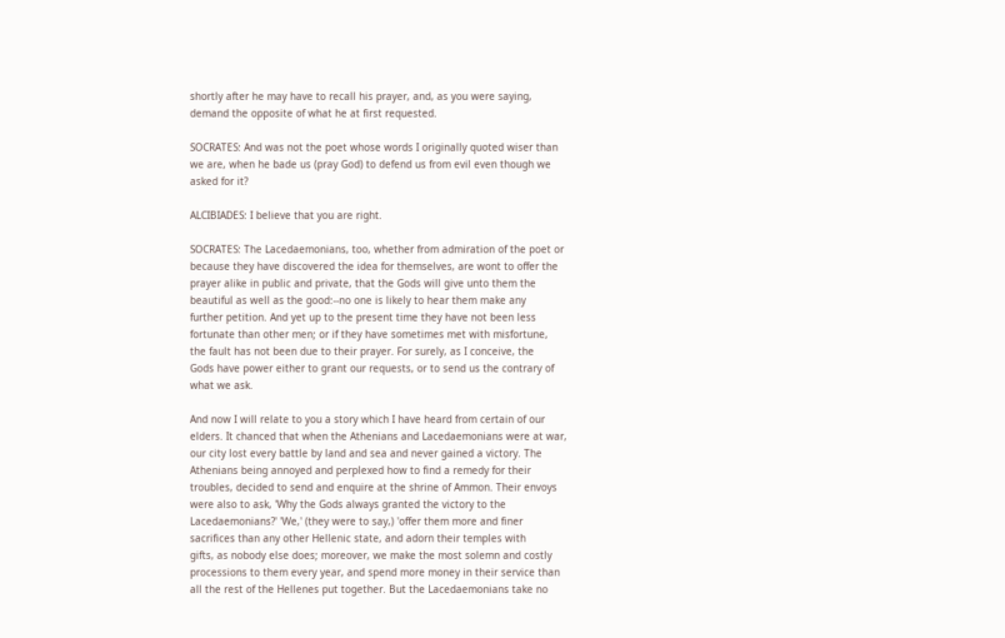shortly after he may have to recall his prayer, and, as you were saying,
demand the opposite of what he at first requested.

SOCRATES: And was not the poet whose words I originally quoted wiser than
we are, when he bade us (pray God) to defend us from evil even though we
asked for it?

ALCIBIADES: I believe that you are right.

SOCRATES: The Lacedaemonians, too, whether from admiration of the poet or
because they have discovered the idea for themselves, are wont to offer the
prayer alike in public and private, that the Gods will give unto them the
beautiful as well as the good:--no one is likely to hear them make any
further petition. And yet up to the present time they have not been less
fortunate than other men; or if they have sometimes met with misfortune,
the fault has not been due to their prayer. For surely, as I conceive, the
Gods have power either to grant our requests, or to send us the contrary of
what we ask.

And now I will relate to you a story which I have heard from certain of our
elders. It chanced that when the Athenians and Lacedaemonians were at war,
our city lost every battle by land and sea and never gained a victory. The
Athenians being annoyed and perplexed how to find a remedy for their
troubles, decided to send and enquire at the shrine of Ammon. Their envoys
were also to ask, 'Why the Gods always granted the victory to the
Lacedaemonians?' 'We,' (they were to say,) 'offer them more and finer
sacrifices than any other Hellenic state, and adorn their temples with
gifts, as nobody else does; moreover, we make the most solemn and costly
processions to them every year, and spend more money in their service than
all the rest of the Hellenes put together. But the Lacedaemonians take no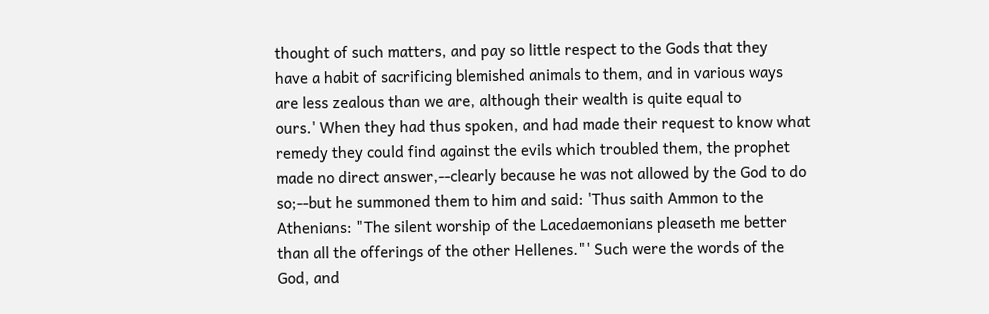thought of such matters, and pay so little respect to the Gods that they
have a habit of sacrificing blemished animals to them, and in various ways
are less zealous than we are, although their wealth is quite equal to
ours.' When they had thus spoken, and had made their request to know what
remedy they could find against the evils which troubled them, the prophet
made no direct answer,--clearly because he was not allowed by the God to do
so;--but he summoned them to him and said: 'Thus saith Ammon to the
Athenians: "The silent worship of the Lacedaemonians pleaseth me better
than all the offerings of the other Hellenes."' Such were the words of the
God, and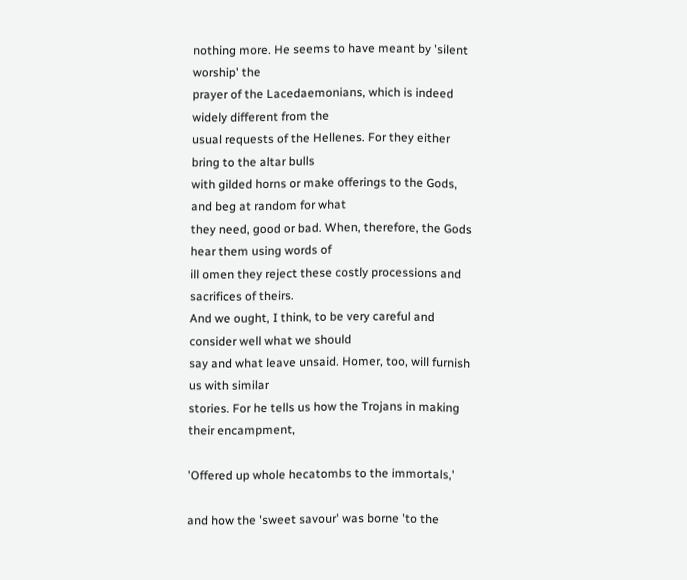nothing more. He seems to have meant by 'silent worship' the
prayer of the Lacedaemonians, which is indeed widely different from the
usual requests of the Hellenes. For they either bring to the altar bulls
with gilded horns or make offerings to the Gods, and beg at random for what
they need, good or bad. When, therefore, the Gods hear them using words of
ill omen they reject these costly processions and sacrifices of theirs.
And we ought, I think, to be very careful and consider well what we should
say and what leave unsaid. Homer, too, will furnish us with similar
stories. For he tells us how the Trojans in making their encampment,

'Offered up whole hecatombs to the immortals,'

and how the 'sweet savour' was borne 'to the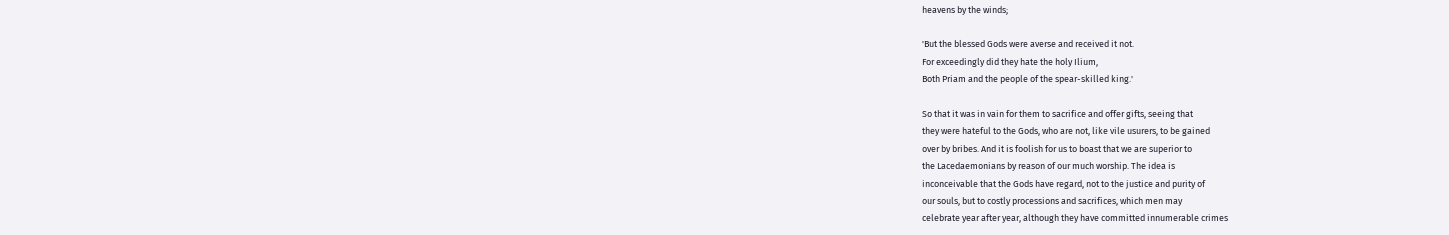heavens by the winds;

'But the blessed Gods were averse and received it not.
For exceedingly did they hate the holy Ilium,
Both Priam and the people of the spear-skilled king.'

So that it was in vain for them to sacrifice and offer gifts, seeing that
they were hateful to the Gods, who are not, like vile usurers, to be gained
over by bribes. And it is foolish for us to boast that we are superior to
the Lacedaemonians by reason of our much worship. The idea is
inconceivable that the Gods have regard, not to the justice and purity of
our souls, but to costly processions and sacrifices, which men may
celebrate year after year, although they have committed innumerable crimes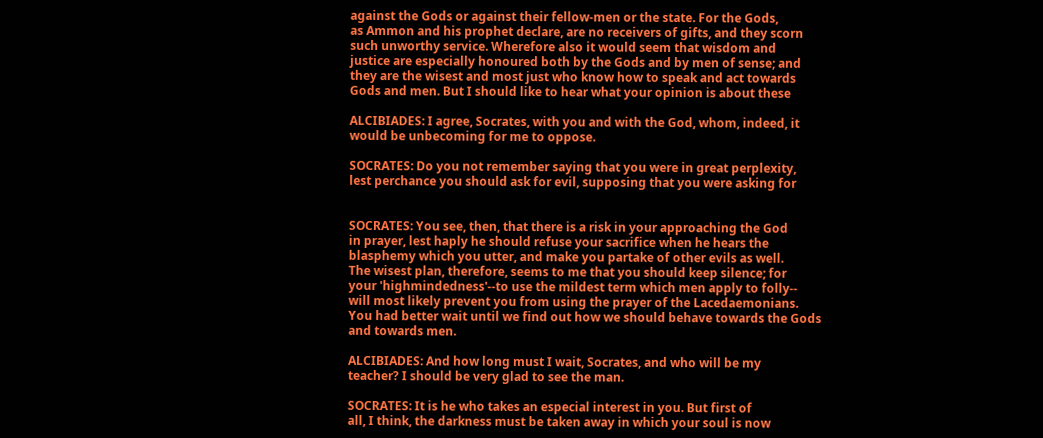against the Gods or against their fellow-men or the state. For the Gods,
as Ammon and his prophet declare, are no receivers of gifts, and they scorn
such unworthy service. Wherefore also it would seem that wisdom and
justice are especially honoured both by the Gods and by men of sense; and
they are the wisest and most just who know how to speak and act towards
Gods and men. But I should like to hear what your opinion is about these

ALCIBIADES: I agree, Socrates, with you and with the God, whom, indeed, it
would be unbecoming for me to oppose.

SOCRATES: Do you not remember saying that you were in great perplexity,
lest perchance you should ask for evil, supposing that you were asking for


SOCRATES: You see, then, that there is a risk in your approaching the God
in prayer, lest haply he should refuse your sacrifice when he hears the
blasphemy which you utter, and make you partake of other evils as well.
The wisest plan, therefore, seems to me that you should keep silence; for
your 'highmindedness'--to use the mildest term which men apply to folly--
will most likely prevent you from using the prayer of the Lacedaemonians.
You had better wait until we find out how we should behave towards the Gods
and towards men.

ALCIBIADES: And how long must I wait, Socrates, and who will be my
teacher? I should be very glad to see the man.

SOCRATES: It is he who takes an especial interest in you. But first of
all, I think, the darkness must be taken away in which your soul is now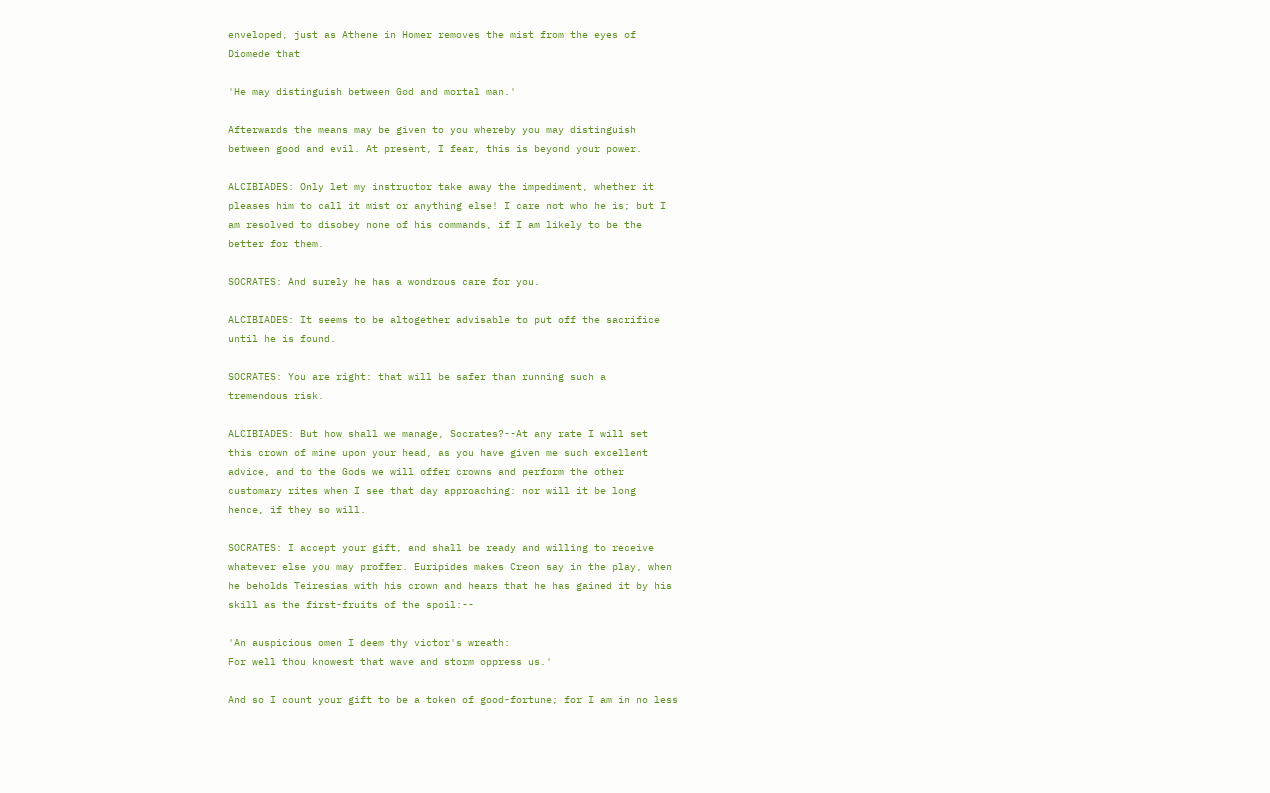enveloped, just as Athene in Homer removes the mist from the eyes of
Diomede that

'He may distinguish between God and mortal man.'

Afterwards the means may be given to you whereby you may distinguish
between good and evil. At present, I fear, this is beyond your power.

ALCIBIADES: Only let my instructor take away the impediment, whether it
pleases him to call it mist or anything else! I care not who he is; but I
am resolved to disobey none of his commands, if I am likely to be the
better for them.

SOCRATES: And surely he has a wondrous care for you.

ALCIBIADES: It seems to be altogether advisable to put off the sacrifice
until he is found.

SOCRATES: You are right: that will be safer than running such a
tremendous risk.

ALCIBIADES: But how shall we manage, Socrates?--At any rate I will set
this crown of mine upon your head, as you have given me such excellent
advice, and to the Gods we will offer crowns and perform the other
customary rites when I see that day approaching: nor will it be long
hence, if they so will.

SOCRATES: I accept your gift, and shall be ready and willing to receive
whatever else you may proffer. Euripides makes Creon say in the play, when
he beholds Teiresias with his crown and hears that he has gained it by his
skill as the first-fruits of the spoil:--

'An auspicious omen I deem thy victor's wreath:
For well thou knowest that wave and storm oppress us.'

And so I count your gift to be a token of good-fortune; for I am in no less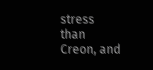stress than Creon, and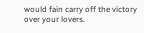would fain carry off the victory over your lovers.